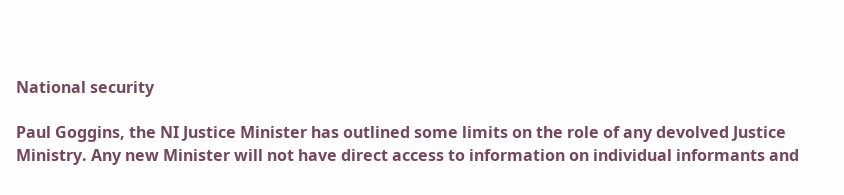National security

Paul Goggins, the NI Justice Minister has outlined some limits on the role of any devolved Justice Ministry. Any new Minister will not have direct access to information on individual informants and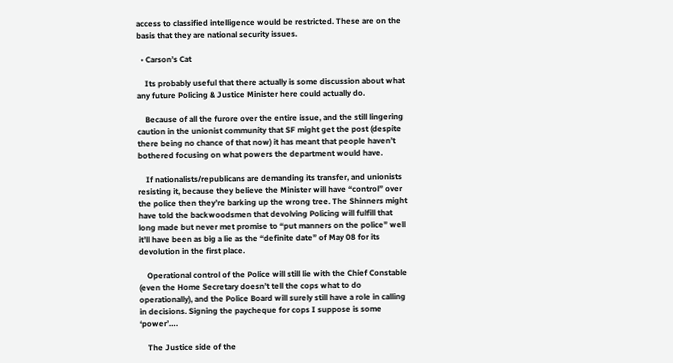access to classified intelligence would be restricted. These are on the basis that they are national security issues.

  • Carson’s Cat

    Its probably useful that there actually is some discussion about what any future Policing & Justice Minister here could actually do.

    Because of all the furore over the entire issue, and the still lingering caution in the unionist community that SF might get the post (despite there being no chance of that now) it has meant that people haven’t bothered focusing on what powers the department would have.

    If nationalists/republicans are demanding its transfer, and unionists resisting it, because they believe the Minister will have “control” over the police then they’re barking up the wrong tree. The Shinners might have told the backwoodsmen that devolving Policing will fulfill that long made but never met promise to “put manners on the police” well it’ll have been as big a lie as the “definite date” of May 08 for its devolution in the first place.

    Operational control of the Police will still lie with the Chief Constable (even the Home Secretary doesn’t tell the cops what to do operationally), and the Police Board will surely still have a role in calling in decisions. Signing the paycheque for cops I suppose is some ‘power’….

    The Justice side of the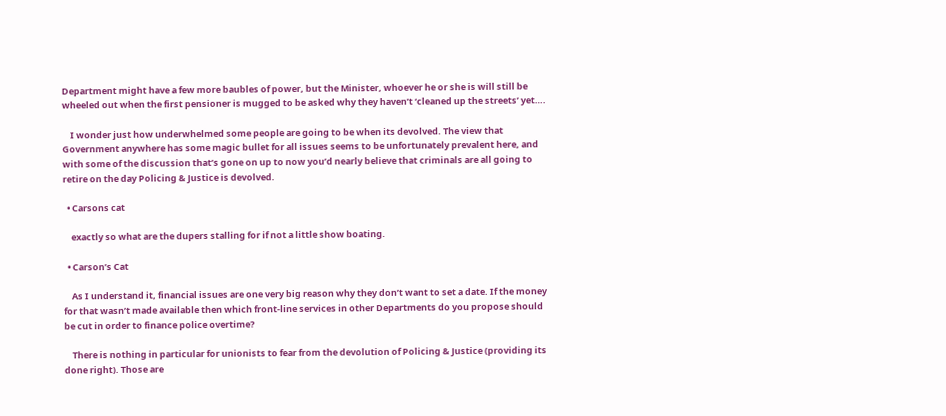Department might have a few more baubles of power, but the Minister, whoever he or she is will still be wheeled out when the first pensioner is mugged to be asked why they haven’t ‘cleaned up the streets’ yet….

    I wonder just how underwhelmed some people are going to be when its devolved. The view that Government anywhere has some magic bullet for all issues seems to be unfortunately prevalent here, and with some of the discussion that’s gone on up to now you’d nearly believe that criminals are all going to retire on the day Policing & Justice is devolved.

  • Carsons cat

    exactly so what are the dupers stalling for if not a little show boating.

  • Carson’s Cat

    As I understand it, financial issues are one very big reason why they don’t want to set a date. If the money for that wasn’t made available then which front-line services in other Departments do you propose should be cut in order to finance police overtime?

    There is nothing in particular for unionists to fear from the devolution of Policing & Justice (providing its done right). Those are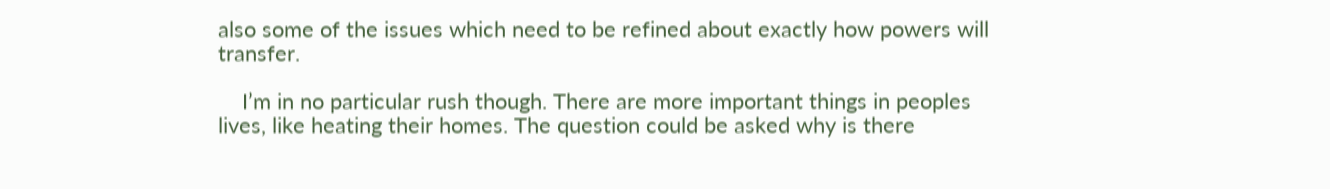also some of the issues which need to be refined about exactly how powers will transfer.

    I’m in no particular rush though. There are more important things in peoples lives, like heating their homes. The question could be asked why is there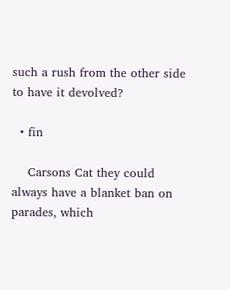such a rush from the other side to have it devolved?

  • fin

    Carsons Cat they could always have a blanket ban on parades, which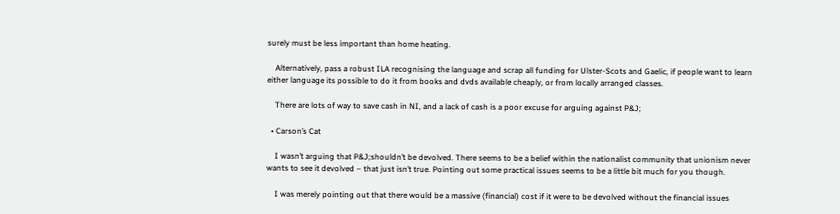surely must be less important than home heating.

    Alternatively, pass a robust ILA recognising the language and scrap all funding for Ulster-Scots and Gaelic, if people want to learn either language its possible to do it from books and dvds available cheaply, or from locally arranged classes.

    There are lots of way to save cash in NI, and a lack of cash is a poor excuse for arguing against P&J;

  • Carson’s Cat

    I wasn’t arguing that P&J;shouldn’t be devolved. There seems to be a belief within the nationalist community that unionism never wants to see it devolved – that just isn’t true. Pointing out some practical issues seems to be a little bit much for you though.

    I was merely pointing out that there would be a massive (financial) cost if it were to be devolved without the financial issues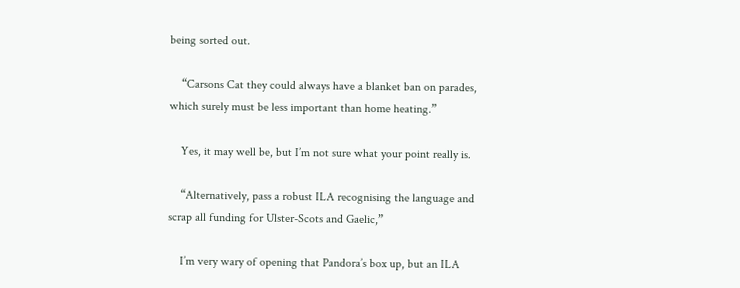being sorted out.

    “Carsons Cat they could always have a blanket ban on parades, which surely must be less important than home heating.”

    Yes, it may well be, but I’m not sure what your point really is.

    “Alternatively, pass a robust ILA recognising the language and scrap all funding for Ulster-Scots and Gaelic,”

    I’m very wary of opening that Pandora’s box up, but an ILA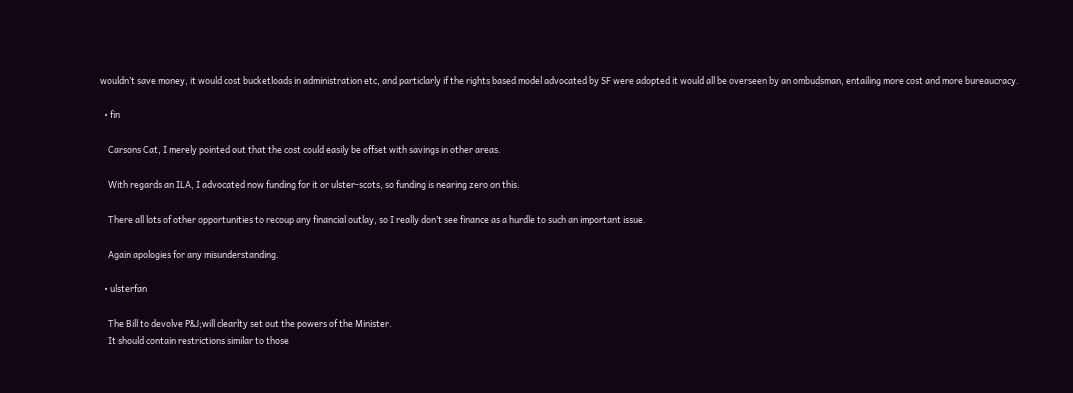wouldn’t save money, it would cost bucketloads in administration etc, and particlarly if the rights based model advocated by SF were adopted it would all be overseen by an ombudsman, entailing more cost and more bureaucracy.

  • fin

    Carsons Cat, I merely pointed out that the cost could easily be offset with savings in other areas.

    With regards an ILA, I advocated now funding for it or ulster-scots, so funding is nearing zero on this.

    There all lots of other opportunities to recoup any financial outlay, so I really don’t see finance as a hurdle to such an important issue.

    Again apologies for any misunderstanding.

  • ulsterfan

    The Bill to devolve P&J;will clearlty set out the powers of the Minister.
    It should contain restrictions similar to those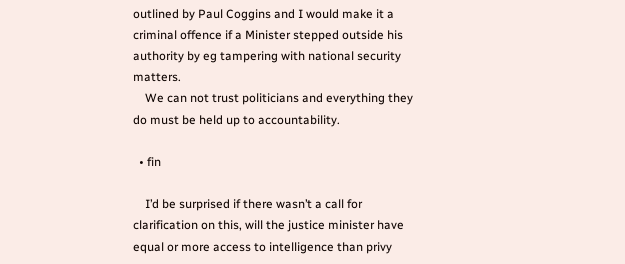outlined by Paul Coggins and I would make it a criminal offence if a Minister stepped outside his authority by eg tampering with national security matters.
    We can not trust politicians and everything they do must be held up to accountability.

  • fin

    I’d be surprised if there wasn’t a call for clarification on this, will the justice minister have equal or more access to intelligence than privy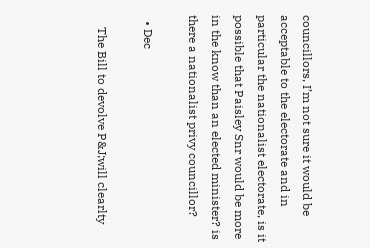councillors, I’m not sure it would be acceptable to the electorate and in particular the nationalist electorate, is it possible that Paisley Snr would be more in the know than an elected minister? is there a nationalist privy councillor?

  • Dec

    The Bill to devolve P&J;will clearlty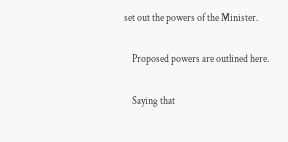set out the powers of the Minister.

    Proposed powers are outlined here.

    Saying that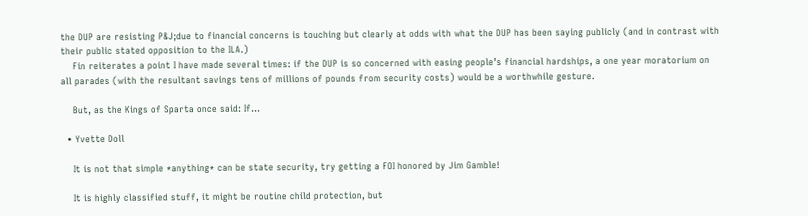the DUP are resisting P&J;due to financial concerns is touching but clearly at odds with what the DUP has been saying publicly (and in contrast with their public stated opposition to the ILA.)
    Fin reiterates a point I have made several times: if the DUP is so concerned with easing people’s financial hardships, a one year moratorium on all parades (with the resultant savings tens of millions of pounds from security costs) would be a worthwhile gesture.

    But, as the Kings of Sparta once said: If…

  • Yvette Doll

    It is not that simple *anything* can be state security, try getting a FOI honored by Jim Gamble!

    It is highly classified stuff, it might be routine child protection, but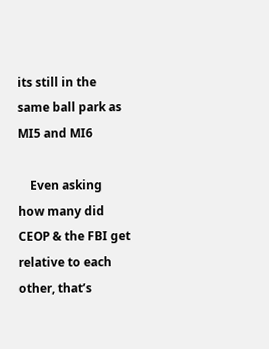its still in the same ball park as MI5 and MI6

    Even asking how many did CEOP & the FBI get relative to each other, that’s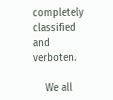completely classified and verboten.

    We all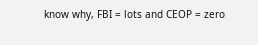know why, FBI = lots and CEOP = zero